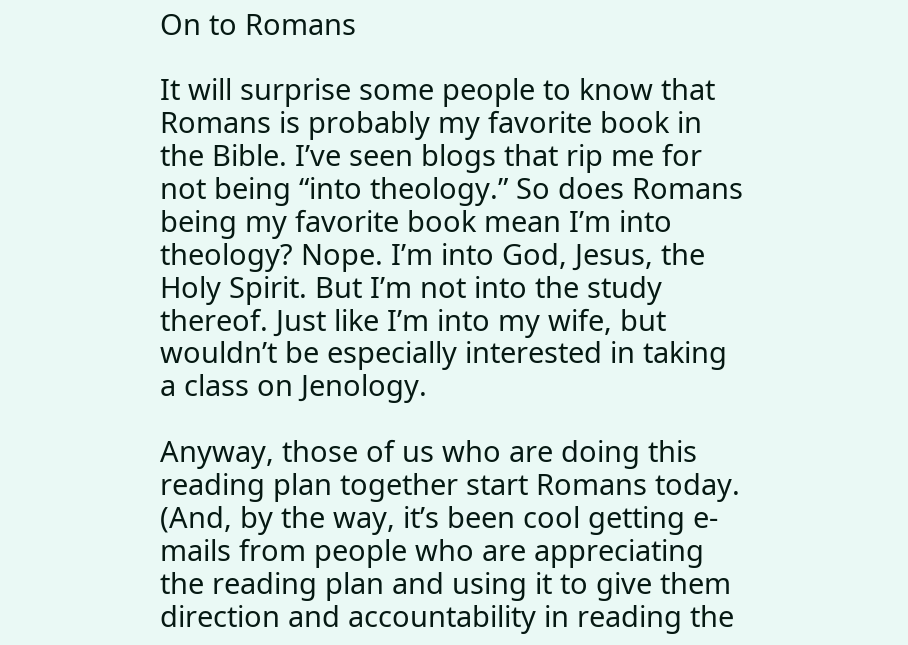On to Romans

It will surprise some people to know that Romans is probably my favorite book in the Bible. I’ve seen blogs that rip me for not being “into theology.” So does Romans being my favorite book mean I’m into theology? Nope. I’m into God, Jesus, the Holy Spirit. But I’m not into the study thereof. Just like I’m into my wife, but wouldn’t be especially interested in taking a class on Jenology.

Anyway, those of us who are doing this reading plan together start Romans today. (And, by the way, it’s been cool getting e-mails from people who are appreciating the reading plan and using it to give them direction and accountability in reading the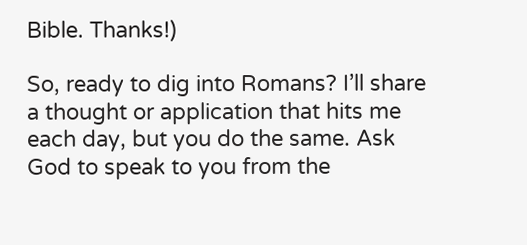Bible. Thanks!)

So, ready to dig into Romans? I’ll share a thought or application that hits me each day, but you do the same. Ask God to speak to you from the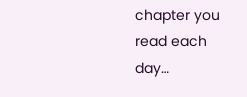chapter you read each day…